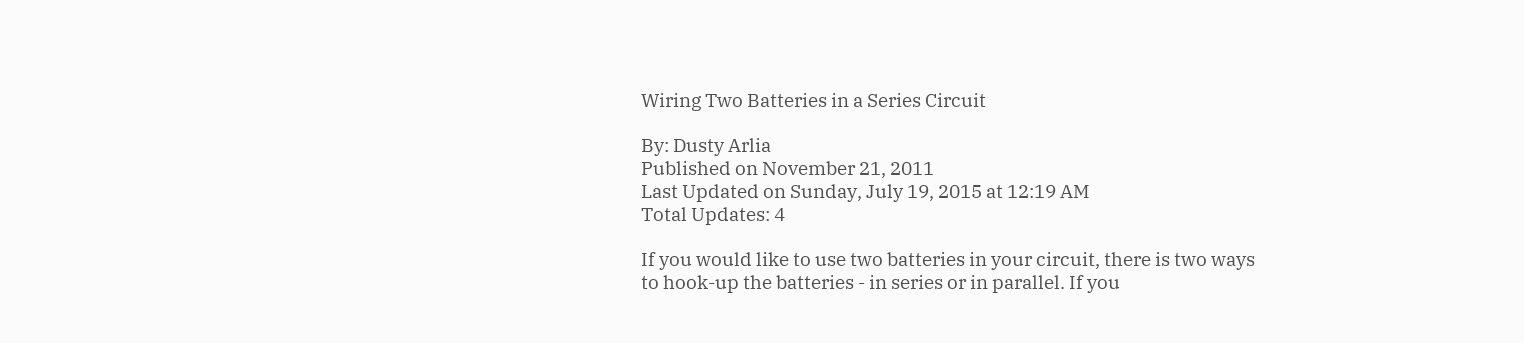Wiring Two Batteries in a Series Circuit

By: Dusty Arlia
Published on November 21, 2011
Last Updated on Sunday, July 19, 2015 at 12:19 AM
Total Updates: 4

If you would like to use two batteries in your circuit, there is two ways to hook-up the batteries - in series or in parallel. If you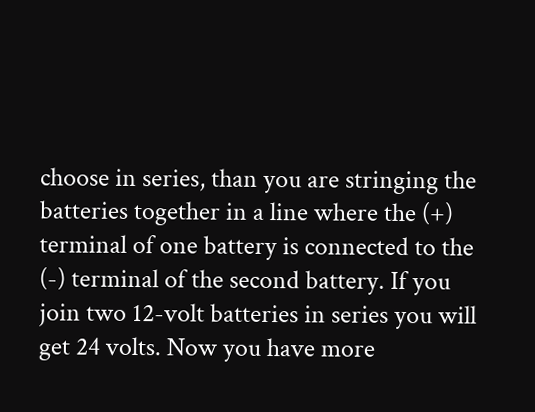choose in series, than you are stringing the batteries together in a line where the (+) terminal of one battery is connected to the (-) terminal of the second battery. If you join two 12-volt batteries in series you will get 24 volts. Now you have more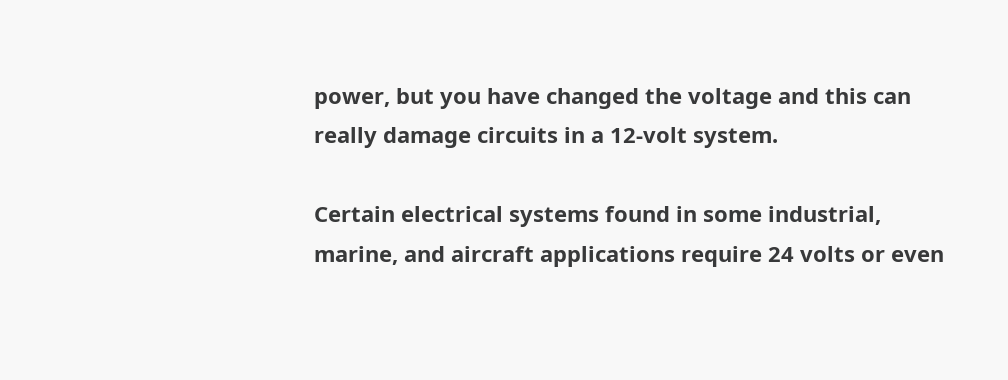power, but you have changed the voltage and this can really damage circuits in a 12-volt system.

Certain electrical systems found in some industrial, marine, and aircraft applications require 24 volts or even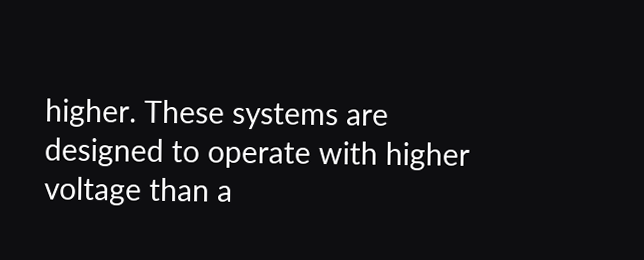higher. These systems are designed to operate with higher voltage than a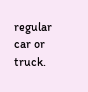regular car or truck.